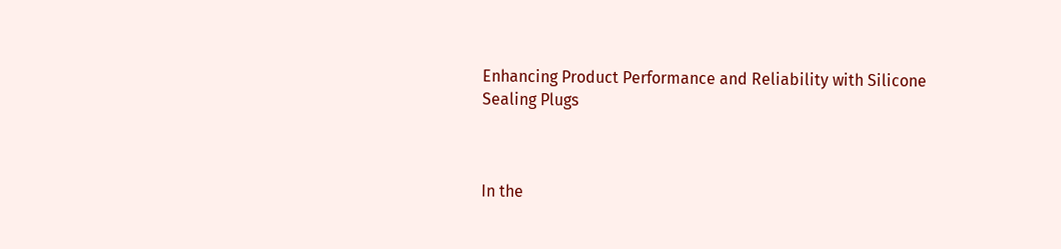Enhancing Product Performance and Reliability with Silicone Sealing Plugs



In the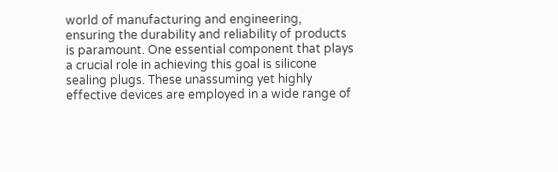world of manufacturing and engineering, ensuring the durability and reliability of products is paramount. One essential component that plays a crucial role in achieving this goal is silicone sealing plugs. These unassuming yet highly effective devices are employed in a wide range of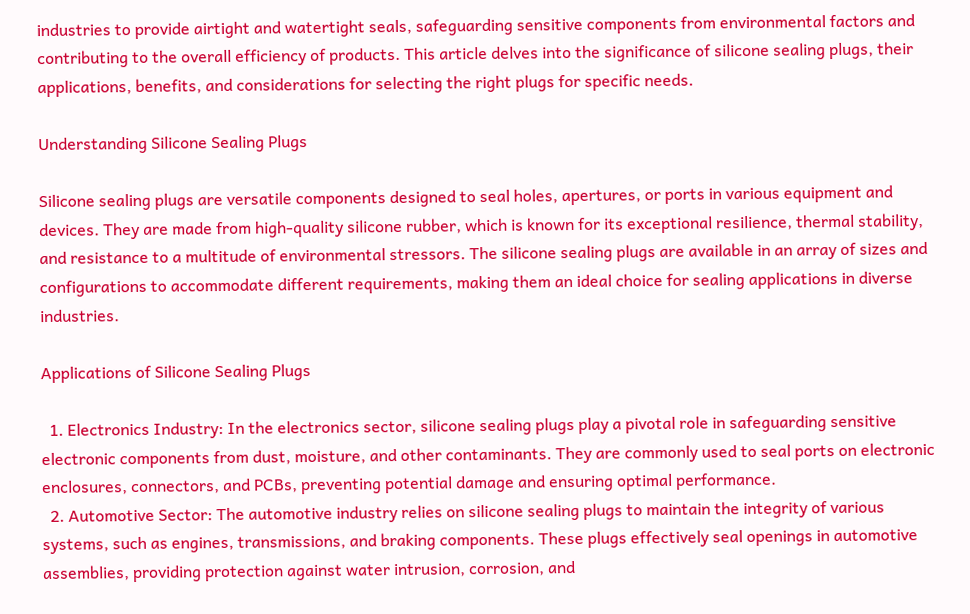industries to provide airtight and watertight seals, safeguarding sensitive components from environmental factors and contributing to the overall efficiency of products. This article delves into the significance of silicone sealing plugs, their applications, benefits, and considerations for selecting the right plugs for specific needs.

Understanding Silicone Sealing Plugs

Silicone sealing plugs are versatile components designed to seal holes, apertures, or ports in various equipment and devices. They are made from high-quality silicone rubber, which is known for its exceptional resilience, thermal stability, and resistance to a multitude of environmental stressors. The silicone sealing plugs are available in an array of sizes and configurations to accommodate different requirements, making them an ideal choice for sealing applications in diverse industries.

Applications of Silicone Sealing Plugs

  1. Electronics Industry: In the electronics sector, silicone sealing plugs play a pivotal role in safeguarding sensitive electronic components from dust, moisture, and other contaminants. They are commonly used to seal ports on electronic enclosures, connectors, and PCBs, preventing potential damage and ensuring optimal performance.
  2. Automotive Sector: The automotive industry relies on silicone sealing plugs to maintain the integrity of various systems, such as engines, transmissions, and braking components. These plugs effectively seal openings in automotive assemblies, providing protection against water intrusion, corrosion, and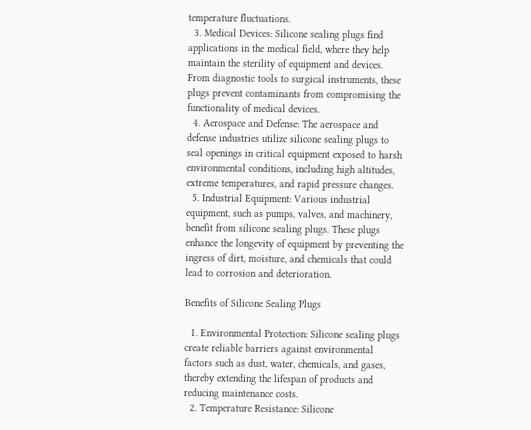temperature fluctuations.
  3. Medical Devices: Silicone sealing plugs find applications in the medical field, where they help maintain the sterility of equipment and devices. From diagnostic tools to surgical instruments, these plugs prevent contaminants from compromising the functionality of medical devices.
  4. Aerospace and Defense: The aerospace and defense industries utilize silicone sealing plugs to seal openings in critical equipment exposed to harsh environmental conditions, including high altitudes, extreme temperatures, and rapid pressure changes.
  5. Industrial Equipment: Various industrial equipment, such as pumps, valves, and machinery, benefit from silicone sealing plugs. These plugs enhance the longevity of equipment by preventing the ingress of dirt, moisture, and chemicals that could lead to corrosion and deterioration.

Benefits of Silicone Sealing Plugs

  1. Environmental Protection: Silicone sealing plugs create reliable barriers against environmental factors such as dust, water, chemicals, and gases, thereby extending the lifespan of products and reducing maintenance costs.
  2. Temperature Resistance: Silicone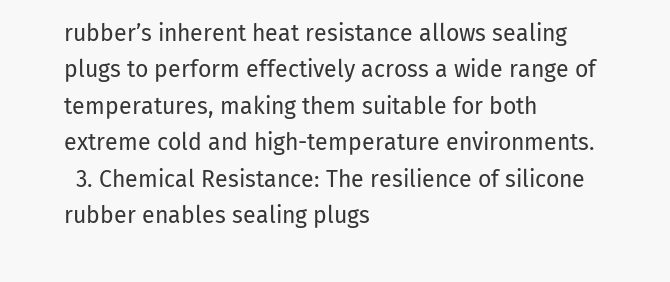rubber’s inherent heat resistance allows sealing plugs to perform effectively across a wide range of temperatures, making them suitable for both extreme cold and high-temperature environments.
  3. Chemical Resistance: The resilience of silicone rubber enables sealing plugs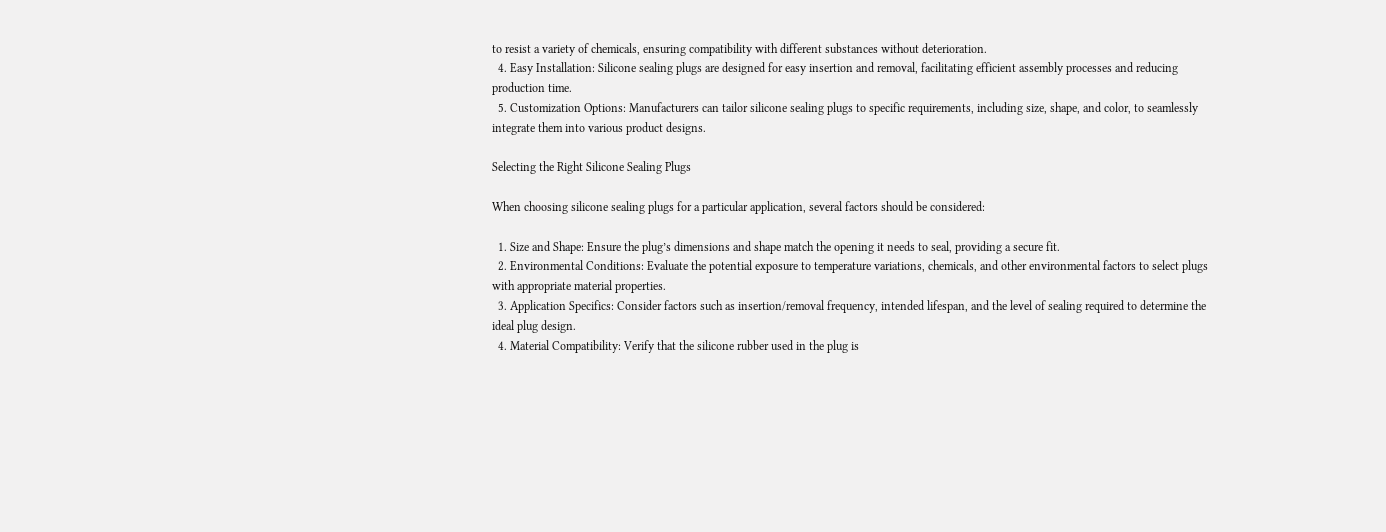to resist a variety of chemicals, ensuring compatibility with different substances without deterioration.
  4. Easy Installation: Silicone sealing plugs are designed for easy insertion and removal, facilitating efficient assembly processes and reducing production time.
  5. Customization Options: Manufacturers can tailor silicone sealing plugs to specific requirements, including size, shape, and color, to seamlessly integrate them into various product designs.

Selecting the Right Silicone Sealing Plugs

When choosing silicone sealing plugs for a particular application, several factors should be considered:

  1. Size and Shape: Ensure the plug’s dimensions and shape match the opening it needs to seal, providing a secure fit.
  2. Environmental Conditions: Evaluate the potential exposure to temperature variations, chemicals, and other environmental factors to select plugs with appropriate material properties.
  3. Application Specifics: Consider factors such as insertion/removal frequency, intended lifespan, and the level of sealing required to determine the ideal plug design.
  4. Material Compatibility: Verify that the silicone rubber used in the plug is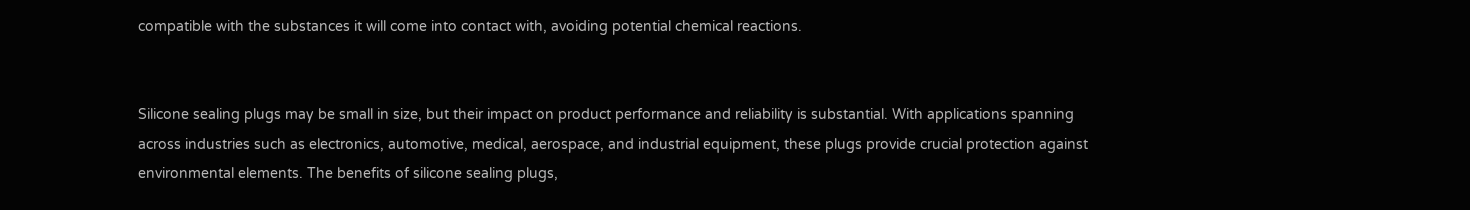compatible with the substances it will come into contact with, avoiding potential chemical reactions.


Silicone sealing plugs may be small in size, but their impact on product performance and reliability is substantial. With applications spanning across industries such as electronics, automotive, medical, aerospace, and industrial equipment, these plugs provide crucial protection against environmental elements. The benefits of silicone sealing plugs,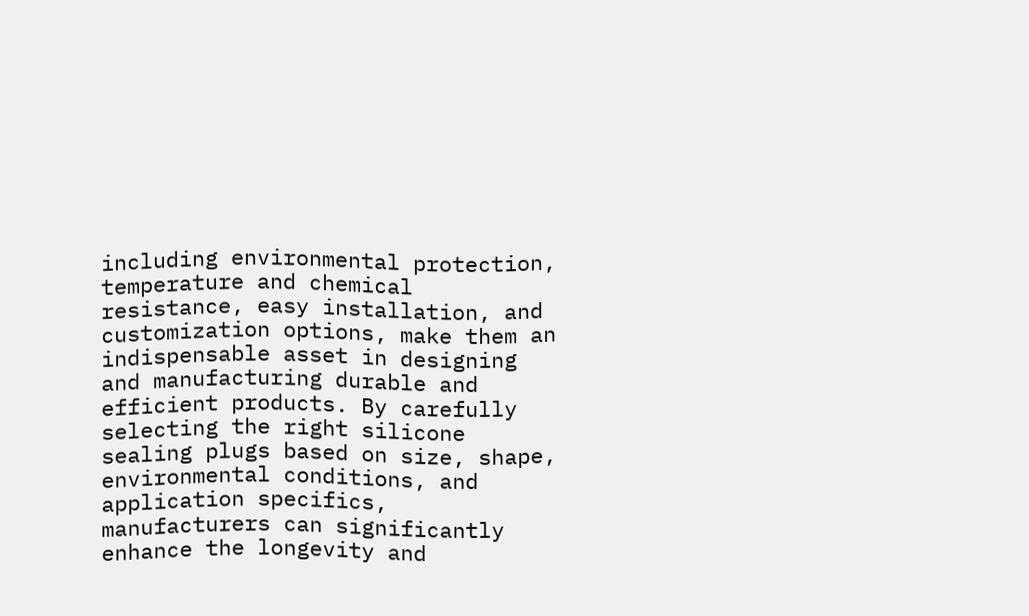including environmental protection, temperature and chemical resistance, easy installation, and customization options, make them an indispensable asset in designing and manufacturing durable and efficient products. By carefully selecting the right silicone sealing plugs based on size, shape, environmental conditions, and application specifics, manufacturers can significantly enhance the longevity and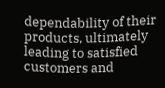dependability of their products, ultimately leading to satisfied customers and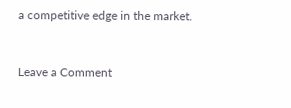a competitive edge in the market.


Leave a Comment